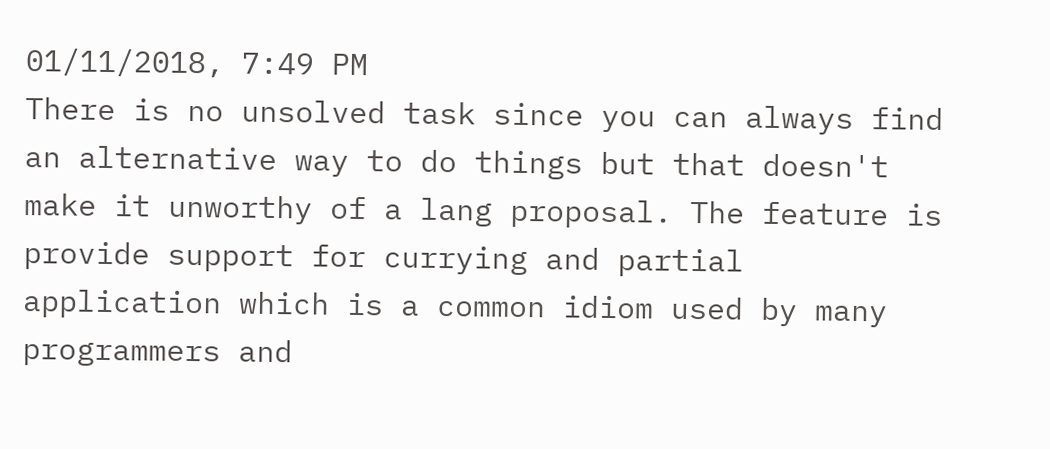01/11/2018, 7:49 PM
There is no unsolved task since you can always find an alternative way to do things but that doesn't make it unworthy of a lang proposal. The feature is provide support for currying and partial application which is a common idiom used by many programmers and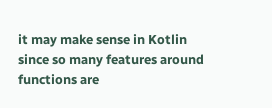it may make sense in Kotlin since so many features around functions are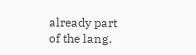already part of the lang.